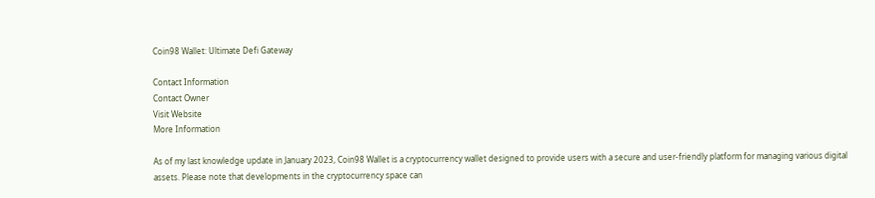Coin98 Wallet: Ultimate Defi Gateway

Contact Information
Contact Owner
Visit Website
More Information

As of my last knowledge update in January 2023, Coin98 Wallet is a cryptocurrency wallet designed to provide users with a secure and user-friendly platform for managing various digital assets. Please note that developments in the cryptocurrency space can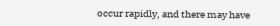occur rapidly, and there may have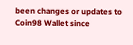been changes or updates to Coin98 Wallet since